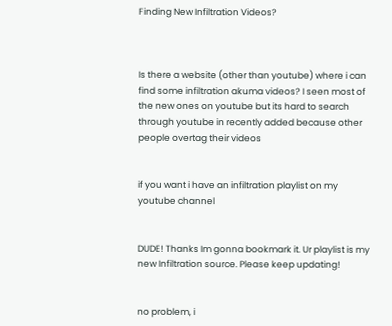Finding New Infiltration Videos?



Is there a website (other than youtube) where i can find some infiltration akuma videos? I seen most of the new ones on youtube but its hard to search through youtube in recently added because other people overtag their videos


if you want i have an infiltration playlist on my youtube channel


DUDE! Thanks Im gonna bookmark it. Ur playlist is my new Infiltration source. Please keep updating!


no problem, i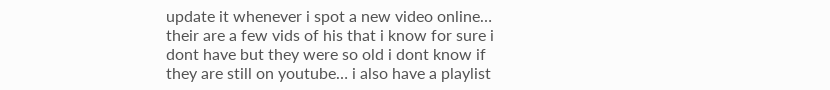update it whenever i spot a new video online… their are a few vids of his that i know for sure i dont have but they were so old i dont know if they are still on youtube… i also have a playlist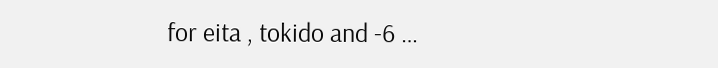for eita , tokido and -6 …